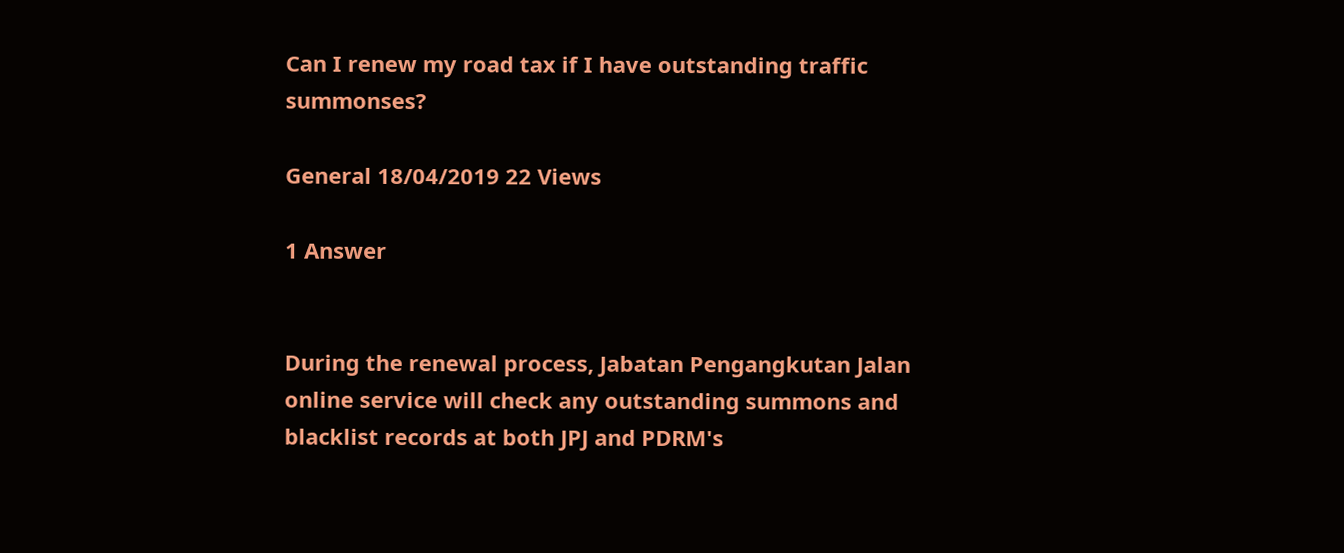Can I renew my road tax if I have outstanding traffic summonses?

General 18/04/2019 22 Views

1 Answer


During the renewal process, Jabatan Pengangkutan Jalan online service will check any outstanding summons and blacklist records at both JPJ and PDRM's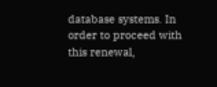database systems. In order to proceed with this renewal,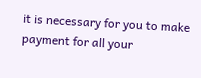it is necessary for you to make payment for all your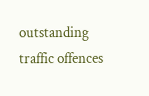outstanding traffic offences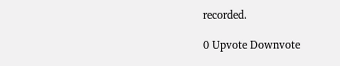recorded.

0 Upvote Downvote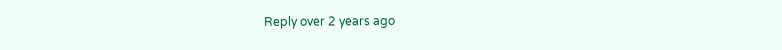Reply over 2 years ago